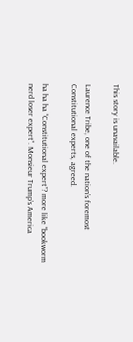This story is unavailable.

Laurence Tribe, one of the nation’s foremost Constitutional experts, agreed.

ha ha ha “Constitutional expert”? more like “bookworm nerd loser expert”. Monsieur Trump’s America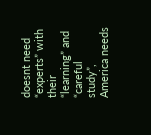doesnt need “experts” with their “learning” and “careful study”, America needs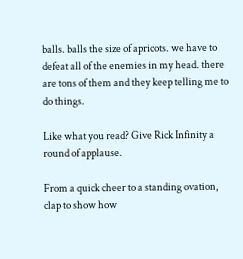balls. balls the size of apricots. we have to defeat all of the enemies in my head. there are tons of them and they keep telling me to do things.

Like what you read? Give Rick Infinity a round of applause.

From a quick cheer to a standing ovation, clap to show how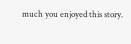much you enjoyed this story.